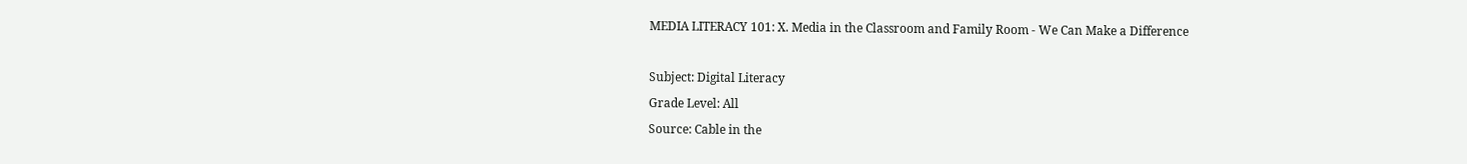MEDIA LITERACY 101: X. Media in the Classroom and Family Room - We Can Make a Difference

Subject: Digital Literacy
Grade Level: All
Source: Cable in the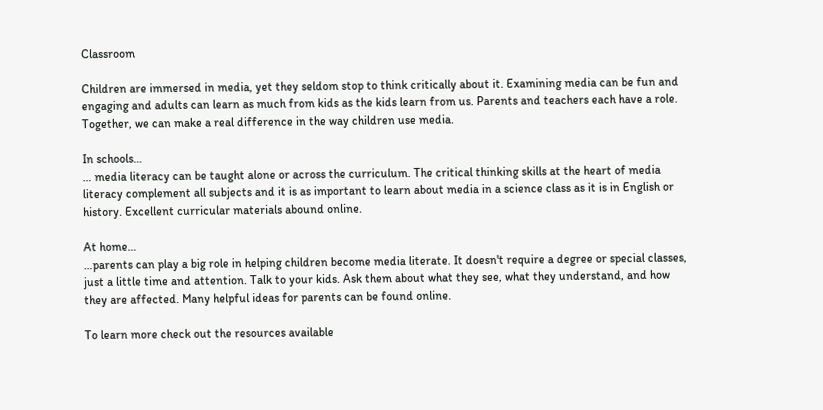Classroom

Children are immersed in media, yet they seldom stop to think critically about it. Examining media can be fun and engaging and adults can learn as much from kids as the kids learn from us. Parents and teachers each have a role. Together, we can make a real difference in the way children use media.

In schools…
… media literacy can be taught alone or across the curriculum. The critical thinking skills at the heart of media literacy complement all subjects and it is as important to learn about media in a science class as it is in English or history. Excellent curricular materials abound online.

At home…
…parents can play a big role in helping children become media literate. It doesn't require a degree or special classes, just a little time and attention. Talk to your kids. Ask them about what they see, what they understand, and how they are affected. Many helpful ideas for parents can be found online.

To learn more check out the resources available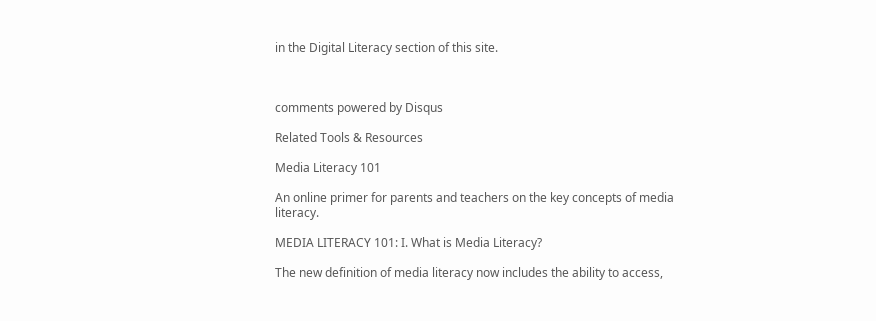in the Digital Literacy section of this site.



comments powered by Disqus

Related Tools & Resources

Media Literacy 101

An online primer for parents and teachers on the key concepts of media literacy.

MEDIA LITERACY 101: I. What is Media Literacy?

The new definition of media literacy now includes the ability to access,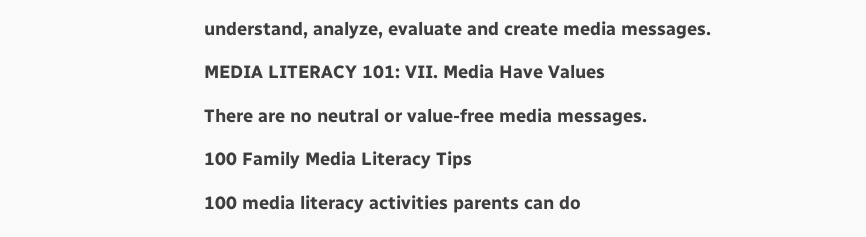understand, analyze, evaluate and create media messages.

MEDIA LITERACY 101: VII. Media Have Values

There are no neutral or value-free media messages.

100 Family Media Literacy Tips

100 media literacy activities parents can do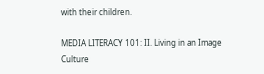with their children.

MEDIA LITERACY 101: II. Living in an Image Culture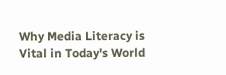Why Media Literacy is Vital in Today's World